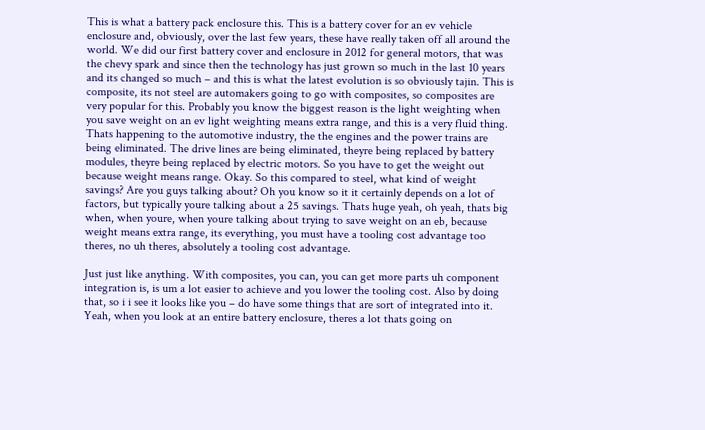This is what a battery pack enclosure this. This is a battery cover for an ev vehicle enclosure and, obviously, over the last few years, these have really taken off all around the world. We did our first battery cover and enclosure in 2012 for general motors, that was the chevy spark and since then the technology has just grown so much in the last 10 years and its changed so much – and this is what the latest evolution is so obviously tajin. This is composite, its not steel are automakers going to go with composites, so composites are very popular for this. Probably you know the biggest reason is the light weighting when you save weight on an ev light weighting means extra range, and this is a very fluid thing. Thats happening to the automotive industry, the the engines and the power trains are being eliminated. The drive lines are being eliminated, theyre being replaced by battery modules, theyre being replaced by electric motors. So you have to get the weight out because weight means range. Okay. So this compared to steel, what kind of weight savings? Are you guys talking about? Oh you know so it it certainly depends on a lot of factors, but typically youre talking about a 25 savings. Thats huge yeah, oh yeah, thats big when, when youre, when youre talking about trying to save weight on an eb, because weight means extra range, its everything, you must have a tooling cost advantage too theres, no uh theres, absolutely a tooling cost advantage.

Just just like anything. With composites, you can, you can get more parts uh component integration is, is um a lot easier to achieve and you lower the tooling cost. Also by doing that, so i i see it looks like you – do have some things that are sort of integrated into it. Yeah, when you look at an entire battery enclosure, theres a lot thats going on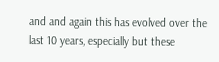and and again this has evolved over the last 10 years, especially but these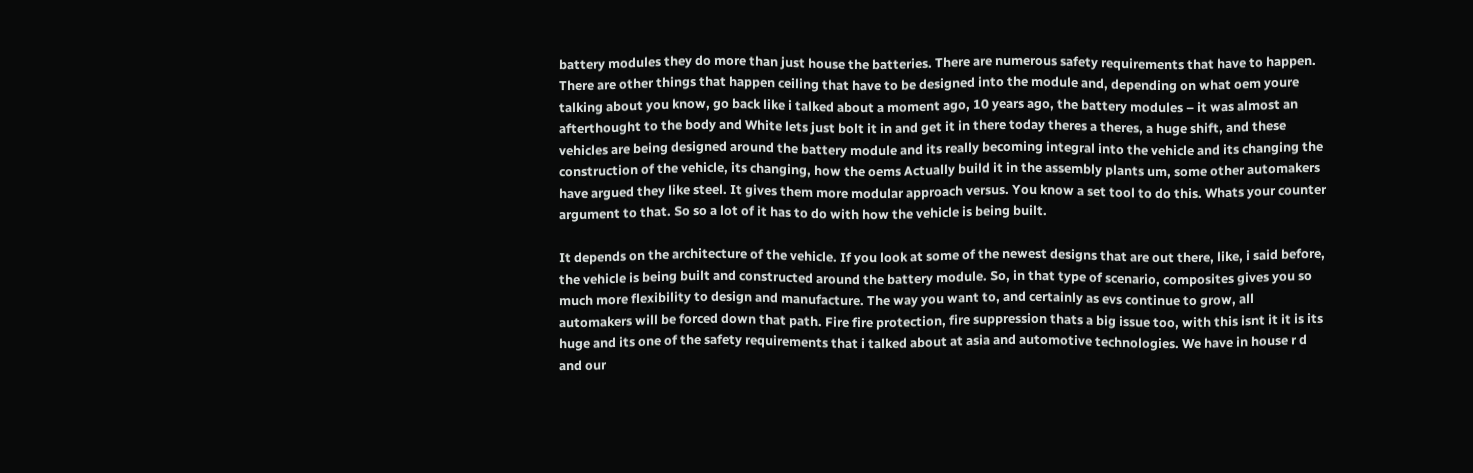battery modules they do more than just house the batteries. There are numerous safety requirements that have to happen. There are other things that happen ceiling that have to be designed into the module and, depending on what oem youre talking about you know, go back like i talked about a moment ago, 10 years ago, the battery modules – it was almost an afterthought to the body and White lets just bolt it in and get it in there today theres a theres, a huge shift, and these vehicles are being designed around the battery module and its really becoming integral into the vehicle and its changing the construction of the vehicle, its changing, how the oems Actually build it in the assembly plants um, some other automakers have argued they like steel. It gives them more modular approach versus. You know a set tool to do this. Whats your counter argument to that. So so a lot of it has to do with how the vehicle is being built.

It depends on the architecture of the vehicle. If you look at some of the newest designs that are out there, like, i said before, the vehicle is being built and constructed around the battery module. So, in that type of scenario, composites gives you so much more flexibility to design and manufacture. The way you want to, and certainly as evs continue to grow, all automakers will be forced down that path. Fire fire protection, fire suppression thats a big issue too, with this isnt it it is its huge and its one of the safety requirements that i talked about at asia and automotive technologies. We have in house r d and our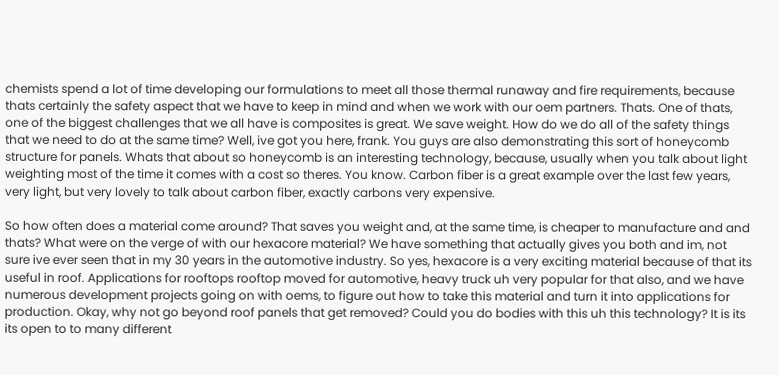chemists spend a lot of time developing our formulations to meet all those thermal runaway and fire requirements, because thats certainly the safety aspect that we have to keep in mind and when we work with our oem partners. Thats. One of thats, one of the biggest challenges that we all have is composites is great. We save weight. How do we do all of the safety things that we need to do at the same time? Well, ive got you here, frank. You guys are also demonstrating this sort of honeycomb structure for panels. Whats that about so honeycomb is an interesting technology, because, usually when you talk about light weighting most of the time it comes with a cost so theres. You know. Carbon fiber is a great example over the last few years, very light, but very lovely to talk about carbon fiber, exactly carbons very expensive.

So how often does a material come around? That saves you weight and, at the same time, is cheaper to manufacture and and thats? What were on the verge of with our hexacore material? We have something that actually gives you both and im, not sure ive ever seen that in my 30 years in the automotive industry. So yes, hexacore is a very exciting material because of that its useful in roof. Applications for rooftops rooftop moved for automotive, heavy truck uh very popular for that also, and we have numerous development projects going on with oems, to figure out how to take this material and turn it into applications for production. Okay, why not go beyond roof panels that get removed? Could you do bodies with this uh this technology? It is its its open to to many different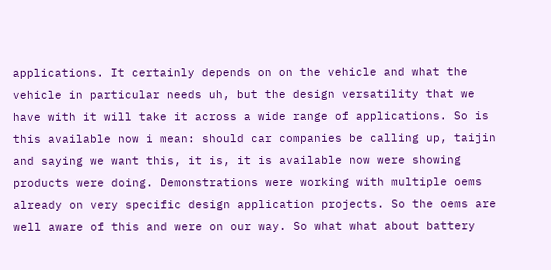applications. It certainly depends on on the vehicle and what the vehicle in particular needs uh, but the design versatility that we have with it will take it across a wide range of applications. So is this available now i mean: should car companies be calling up, taijin and saying we want this, it is, it is available now were showing products were doing. Demonstrations were working with multiple oems already on very specific design application projects. So the oems are well aware of this and were on our way. So what what about battery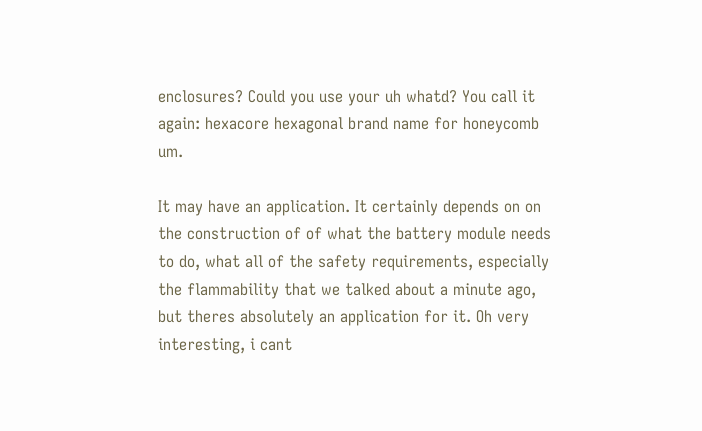enclosures? Could you use your uh whatd? You call it again: hexacore hexagonal brand name for honeycomb um.

It may have an application. It certainly depends on on the construction of of what the battery module needs to do, what all of the safety requirements, especially the flammability that we talked about a minute ago, but theres absolutely an application for it. Oh very interesting, i cant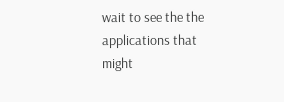wait to see the the applications that might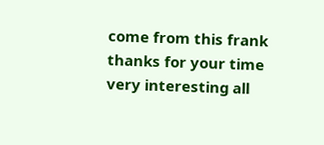come from this frank thanks for your time very interesting all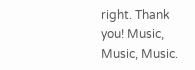right. Thank you! Music, Music, Music.